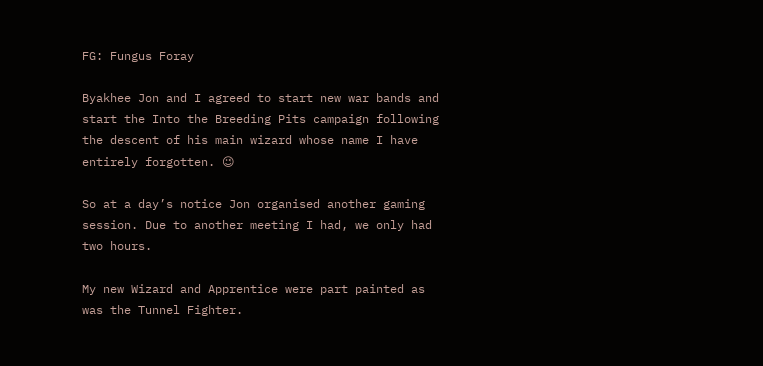FG: Fungus Foray

Byakhee Jon and I agreed to start new war bands and start the Into the Breeding Pits campaign following the descent of his main wizard whose name I have entirely forgotten. 😉

So at a day’s notice Jon organised another gaming session. Due to another meeting I had, we only had two hours.

My new Wizard and Apprentice were part painted as was the Tunnel Fighter.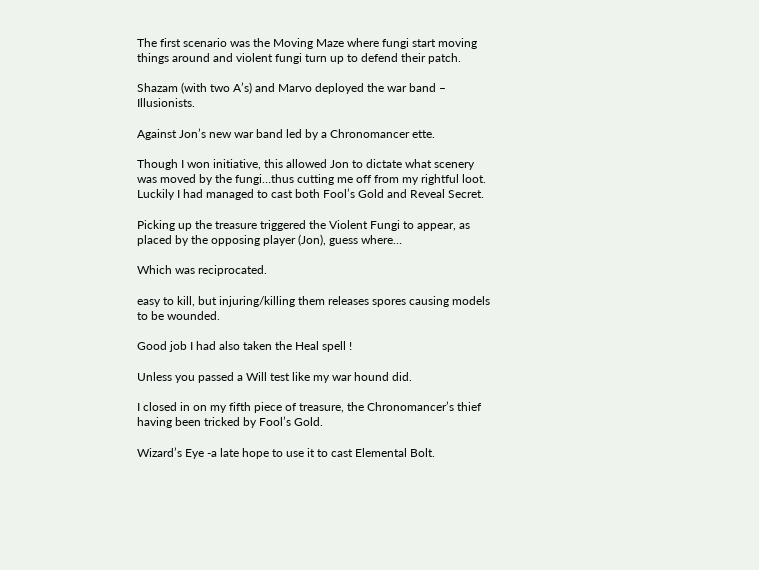The first scenario was the Moving Maze where fungi start moving things around and violent fungi turn up to defend their patch.

Shazam (with two A’s) and Marvo deployed the war band – Illusionists.

Against Jon’s new war band led by a Chronomancer ette.

Though I won initiative, this allowed Jon to dictate what scenery was moved by the fungi…thus cutting me off from my rightful loot. Luckily I had managed to cast both Fool’s Gold and Reveal Secret.

Picking up the treasure triggered the Violent Fungi to appear, as placed by the opposing player (Jon), guess where…

Which was reciprocated.

easy to kill, but injuring/killing them releases spores causing models to be wounded.

Good job I had also taken the Heal spell !

Unless you passed a Will test like my war hound did.

I closed in on my fifth piece of treasure, the Chronomancer’s thief having been tricked by Fool’s Gold.

Wizard’s Eye -a late hope to use it to cast Elemental Bolt.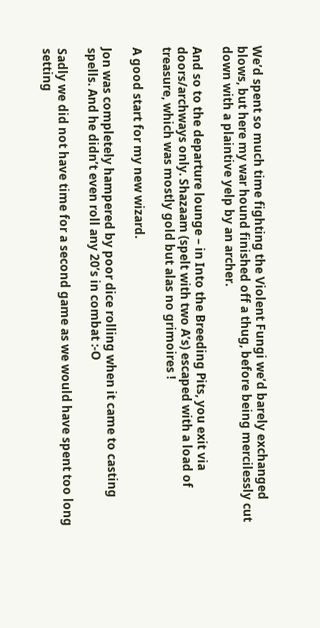We’d spent so much time fighting the Violent Fungi we’d barely exchanged blows, but here my war hound finished off a thug, before being mercilessly cut down with a plaintive yelp by an archer.

And so to the departure lounge – in Into the Breeding Pits, you exit via doors/archways only. Shazaam (spelt with two A’s) escaped with a load of treasure, which was mostly gold but alas no grimoires !

A good start for my new wizard.

Jon was completely hampered by poor dice rolling when it came to casting spells. And he didn’t even roll any 20’s in combat :-O

Sadly we did not have time for a second game as we would have spent too long setting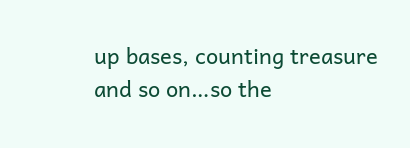up bases, counting treasure and so on…so the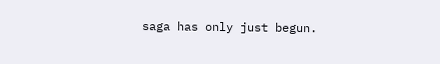saga has only just begun.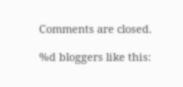Comments are closed.

%d bloggers like this: